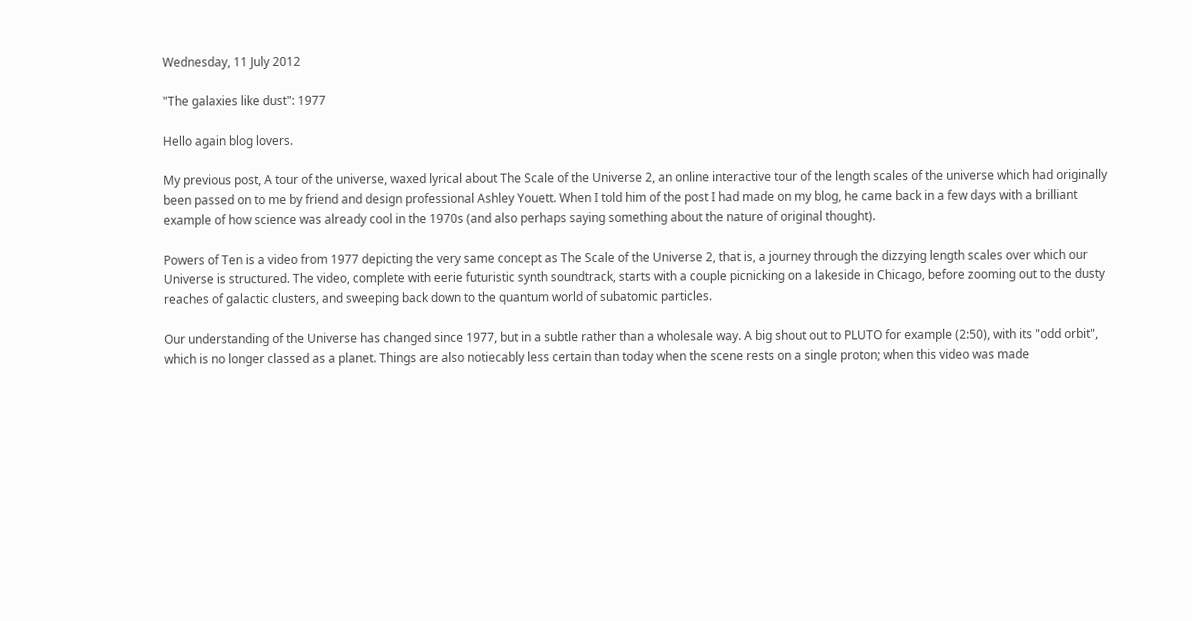Wednesday, 11 July 2012

"The galaxies like dust": 1977

Hello again blog lovers.

My previous post, A tour of the universe, waxed lyrical about The Scale of the Universe 2, an online interactive tour of the length scales of the universe which had originally been passed on to me by friend and design professional Ashley Youett. When I told him of the post I had made on my blog, he came back in a few days with a brilliant example of how science was already cool in the 1970s (and also perhaps saying something about the nature of original thought).

Powers of Ten is a video from 1977 depicting the very same concept as The Scale of the Universe 2, that is, a journey through the dizzying length scales over which our Universe is structured. The video, complete with eerie futuristic synth soundtrack, starts with a couple picnicking on a lakeside in Chicago, before zooming out to the dusty reaches of galactic clusters, and sweeping back down to the quantum world of subatomic particles.

Our understanding of the Universe has changed since 1977, but in a subtle rather than a wholesale way. A big shout out to PLUTO for example (2:50), with its "odd orbit", which is no longer classed as a planet. Things are also notiecably less certain than today when the scene rests on a single proton; when this video was made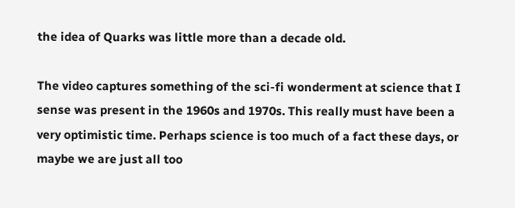the idea of Quarks was little more than a decade old.

The video captures something of the sci-fi wonderment at science that I sense was present in the 1960s and 1970s. This really must have been a very optimistic time. Perhaps science is too much of a fact these days, or maybe we are just all too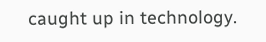caught up in technology.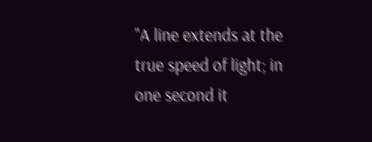"A line extends at the true speed of light; in one second it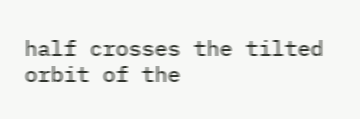half crosses the tilted orbit of the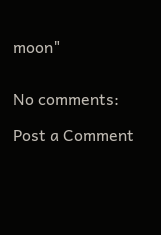moon"


No comments:

Post a Comment